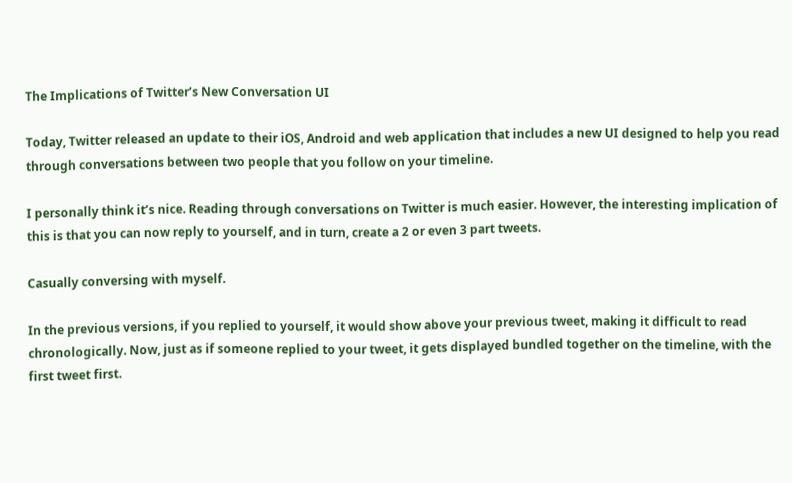The Implications of Twitter’s New Conversation UI

Today, Twitter released an update to their iOS, Android and web application that includes a new UI designed to help you read through conversations between two people that you follow on your timeline.

I personally think it’s nice. Reading through conversations on Twitter is much easier. However, the interesting implication of this is that you can now reply to yourself, and in turn, create a 2 or even 3 part tweets.

Casually conversing with myself.

In the previous versions, if you replied to yourself, it would show above your previous tweet, making it difficult to read chronologically. Now, just as if someone replied to your tweet, it gets displayed bundled together on the timeline, with the first tweet first.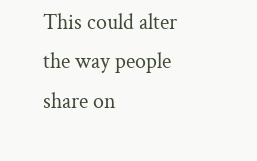This could alter the way people share on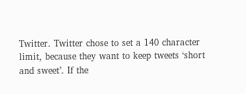Twitter. Twitter chose to set a 140 character limit, because they want to keep tweets ‘short and sweet’. If the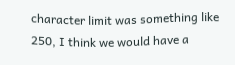character limit was something like 250, I think we would have a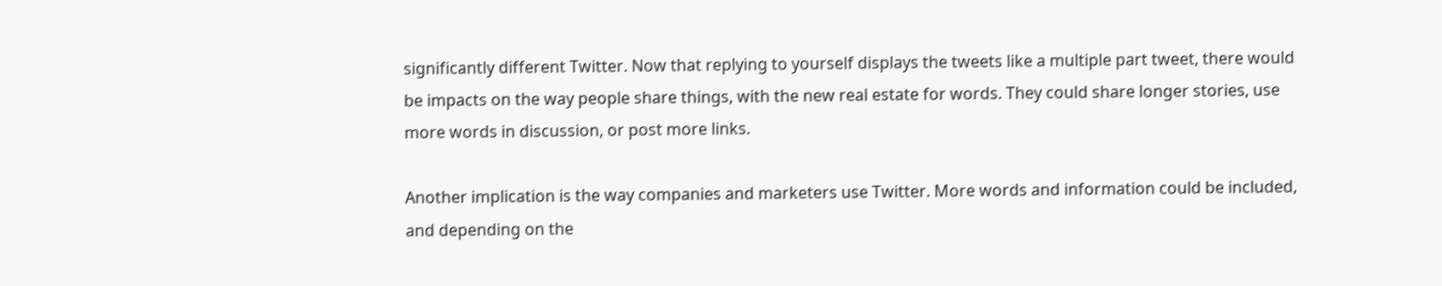significantly different Twitter. Now that replying to yourself displays the tweets like a multiple part tweet, there would be impacts on the way people share things, with the new real estate for words. They could share longer stories, use more words in discussion, or post more links.

Another implication is the way companies and marketers use Twitter. More words and information could be included, and depending on the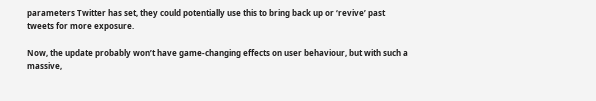parameters Twitter has set, they could potentially use this to bring back up or ‘revive’ past tweets for more exposure.

Now, the update probably won’t have game-changing effects on user behaviour, but with such a massive,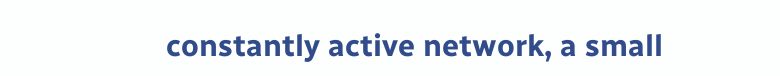constantly active network, a small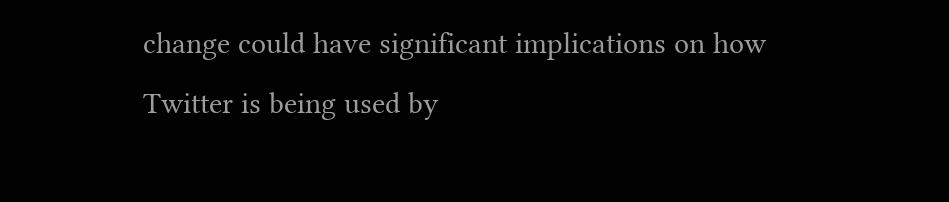change could have significant implications on how Twitter is being used by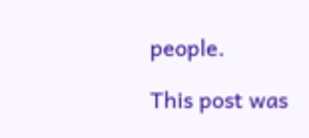people.

This post was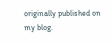originally published on my blog.